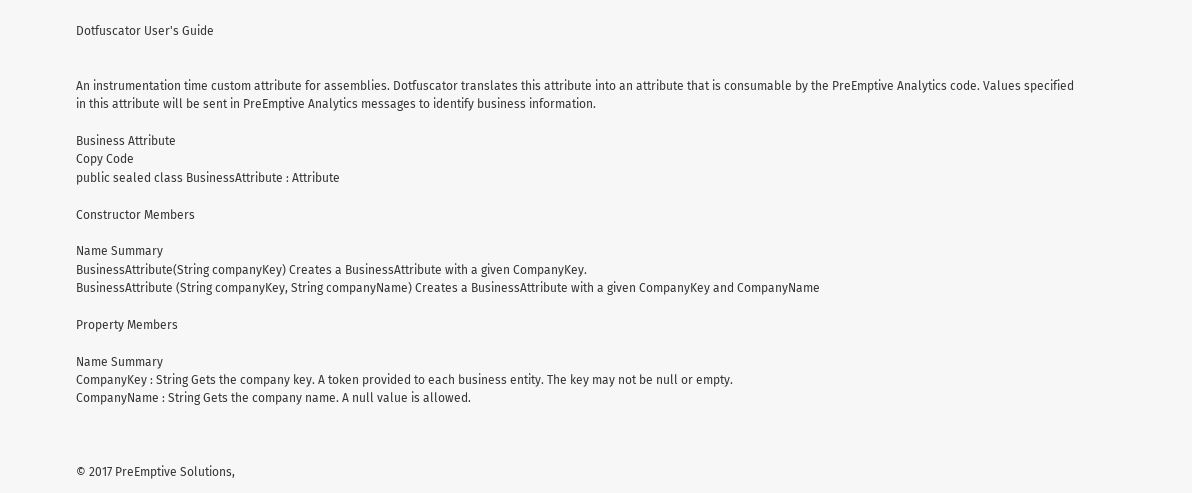Dotfuscator User's Guide


An instrumentation time custom attribute for assemblies. Dotfuscator translates this attribute into an attribute that is consumable by the PreEmptive Analytics code. Values specified in this attribute will be sent in PreEmptive Analytics messages to identify business information.

Business Attribute
Copy Code
public sealed class BusinessAttribute : Attribute

Constructor Members

Name Summary
BusinessAttribute(String companyKey) Creates a BusinessAttribute with a given CompanyKey.
BusinessAttribute (String companyKey, String companyName) Creates a BusinessAttribute with a given CompanyKey and CompanyName

Property Members

Name Summary
CompanyKey : String Gets the company key. A token provided to each business entity. The key may not be null or empty.
CompanyName : String Gets the company name. A null value is allowed.



© 2017 PreEmptive Solutions,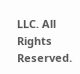LLC. All Rights Reserved.